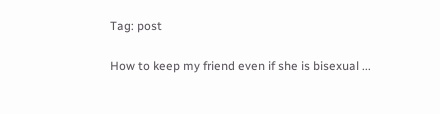Tag: post

How to keep my friend even if she is bisexual ...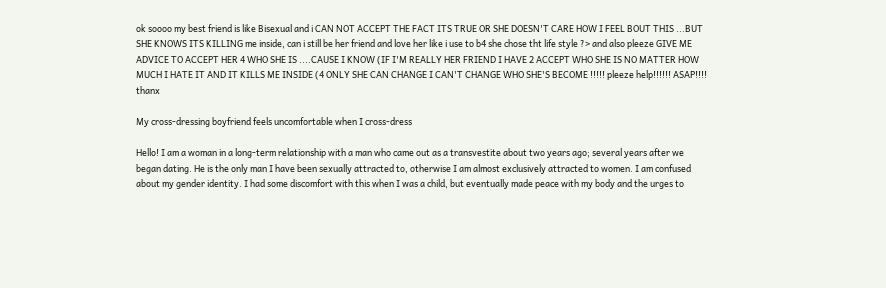ok soooo my best friend is like Bisexual and i CAN NOT ACCEPT THE FACT ITS TRUE OR SHE DOESN'T CARE HOW I FEEL BOUT THIS ...BUT SHE KNOWS ITS KILLING me inside, can i still be her friend and love her like i use to b4 she chose tht life style ?> and also pleeze GIVE ME ADVICE TO ACCEPT HER 4 WHO SHE IS ....CAUSE I KNOW (IF I'M REALLY HER FRIEND I HAVE 2 ACCEPT WHO SHE IS NO MATTER HOW MUCH I HATE IT AND IT KILLS ME INSIDE (4 ONLY SHE CAN CHANGE I CAN'T CHANGE WHO SHE'S BECOME !!!!! pleeze help!!!!!! ASAP!!!! thanx

My cross-dressing boyfriend feels uncomfortable when I cross-dress

Hello! I am a woman in a long-term relationship with a man who came out as a transvestite about two years ago; several years after we began dating. He is the only man I have been sexually attracted to, otherwise I am almost exclusively attracted to women. I am confused about my gender identity. I had some discomfort with this when I was a child, but eventually made peace with my body and the urges to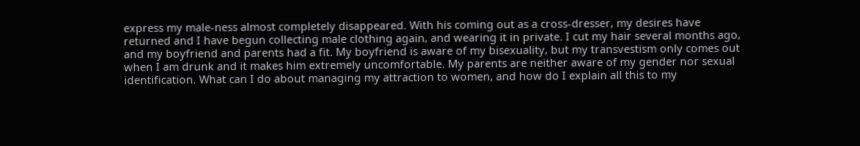express my male-ness almost completely disappeared. With his coming out as a cross-dresser, my desires have returned and I have begun collecting male clothing again, and wearing it in private. I cut my hair several months ago, and my boyfriend and parents had a fit. My boyfriend is aware of my bisexuality, but my transvestism only comes out when I am drunk and it makes him extremely uncomfortable. My parents are neither aware of my gender nor sexual identification. What can I do about managing my attraction to women, and how do I explain all this to my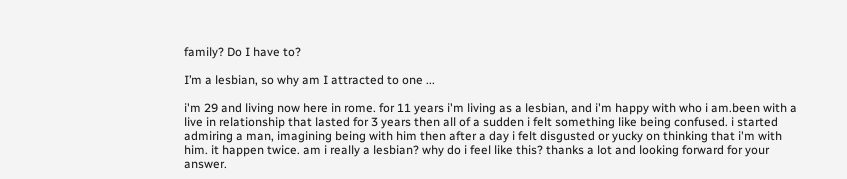family? Do I have to?

I’m a lesbian, so why am I attracted to one ...

i'm 29 and living now here in rome. for 11 years i'm living as a lesbian, and i'm happy with who i am.been with a live in relationship that lasted for 3 years then all of a sudden i felt something like being confused. i started admiring a man, imagining being with him then after a day i felt disgusted or yucky on thinking that i'm with him. it happen twice. am i really a lesbian? why do i feel like this? thanks a lot and looking forward for your answer.